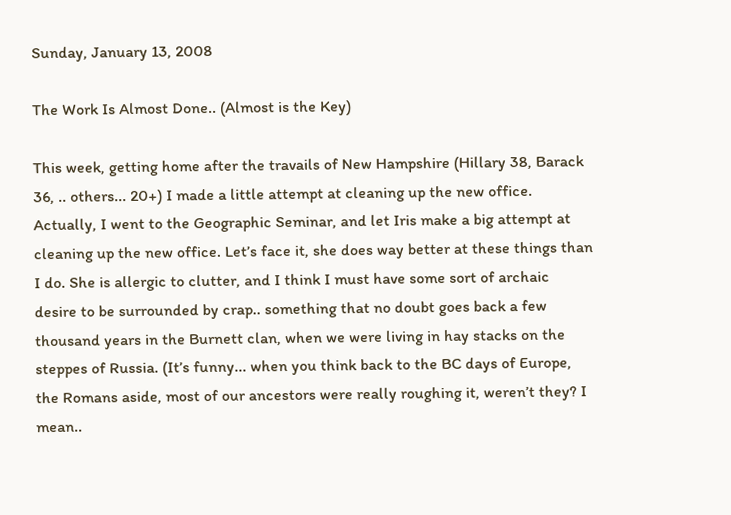Sunday, January 13, 2008

The Work Is Almost Done.. (Almost is the Key)

This week, getting home after the travails of New Hampshire (Hillary 38, Barack 36, .. others... 20+) I made a little attempt at cleaning up the new office. Actually, I went to the Geographic Seminar, and let Iris make a big attempt at cleaning up the new office. Let’s face it, she does way better at these things than I do. She is allergic to clutter, and I think I must have some sort of archaic desire to be surrounded by crap.. something that no doubt goes back a few thousand years in the Burnett clan, when we were living in hay stacks on the steppes of Russia. (It’s funny... when you think back to the BC days of Europe, the Romans aside, most of our ancestors were really roughing it, weren’t they? I mean..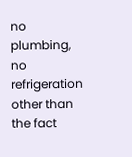no plumbing, no refrigeration other than the fact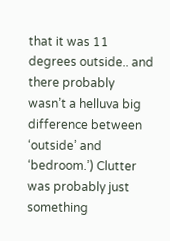that it was 11 degrees outside.. and there probably wasn’t a helluva big difference between ‘outside’ and ‘bedroom.’) Clutter was probably just something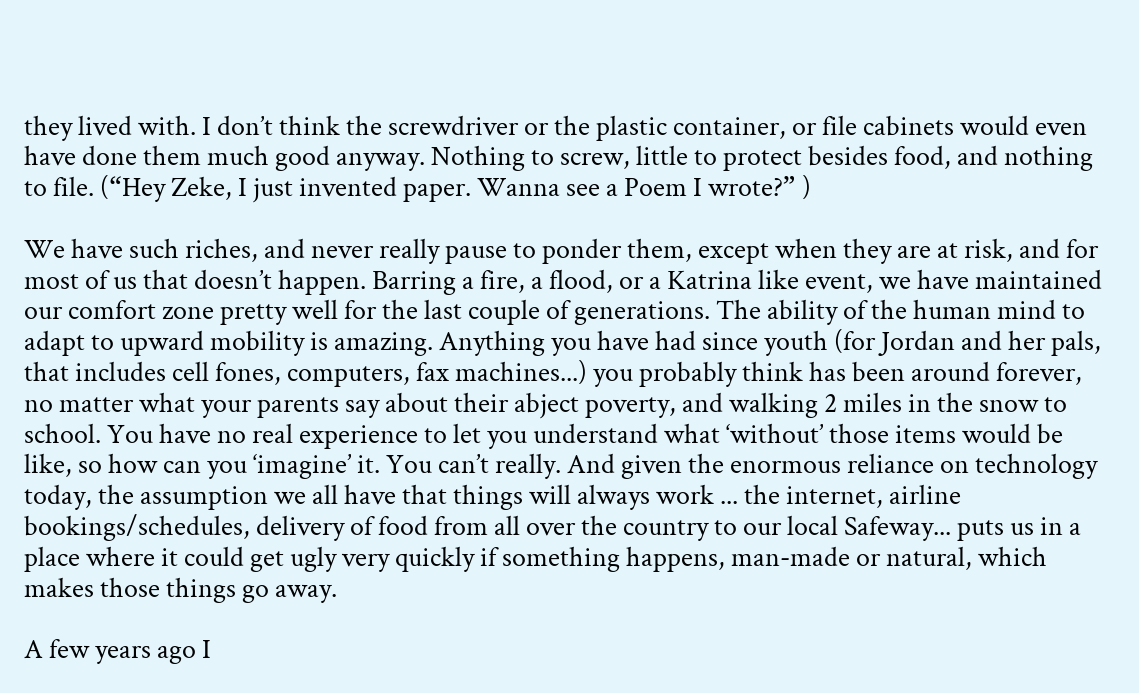they lived with. I don’t think the screwdriver or the plastic container, or file cabinets would even have done them much good anyway. Nothing to screw, little to protect besides food, and nothing to file. (“Hey Zeke, I just invented paper. Wanna see a Poem I wrote?” )

We have such riches, and never really pause to ponder them, except when they are at risk, and for most of us that doesn’t happen. Barring a fire, a flood, or a Katrina like event, we have maintained our comfort zone pretty well for the last couple of generations. The ability of the human mind to adapt to upward mobility is amazing. Anything you have had since youth (for Jordan and her pals, that includes cell fones, computers, fax machines...) you probably think has been around forever, no matter what your parents say about their abject poverty, and walking 2 miles in the snow to school. You have no real experience to let you understand what ‘without’ those items would be like, so how can you ‘imagine’ it. You can’t really. And given the enormous reliance on technology today, the assumption we all have that things will always work ... the internet, airline bookings/schedules, delivery of food from all over the country to our local Safeway... puts us in a place where it could get ugly very quickly if something happens, man-made or natural, which makes those things go away.

A few years ago I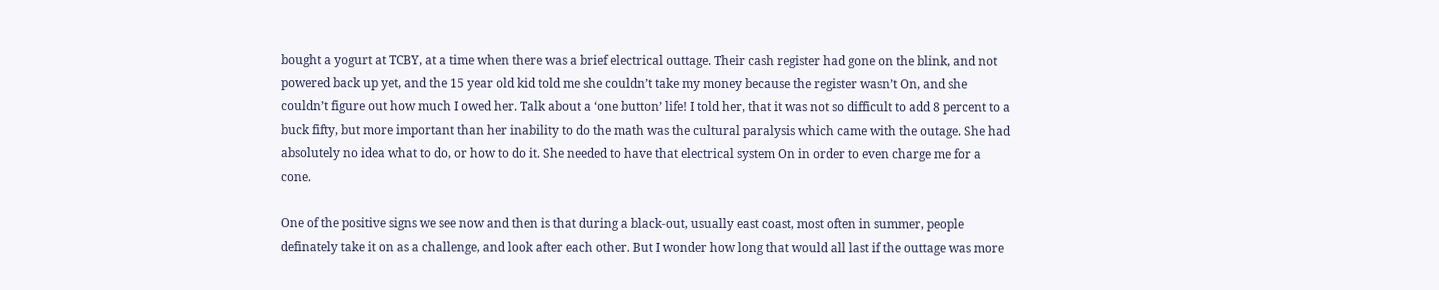bought a yogurt at TCBY, at a time when there was a brief electrical outtage. Their cash register had gone on the blink, and not powered back up yet, and the 15 year old kid told me she couldn’t take my money because the register wasn’t On, and she couldn’t figure out how much I owed her. Talk about a ‘one button’ life! I told her, that it was not so difficult to add 8 percent to a buck fifty, but more important than her inability to do the math was the cultural paralysis which came with the outage. She had absolutely no idea what to do, or how to do it. She needed to have that electrical system On in order to even charge me for a cone.

One of the positive signs we see now and then is that during a black-out, usually east coast, most often in summer, people definately take it on as a challenge, and look after each other. But I wonder how long that would all last if the outtage was more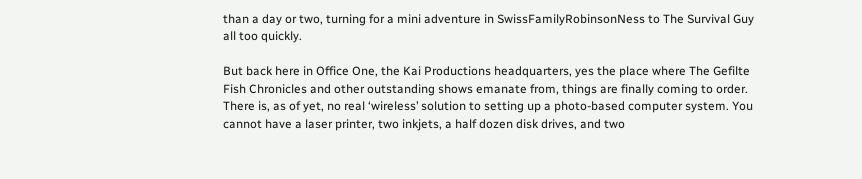than a day or two, turning for a mini adventure in SwissFamilyRobinsonNess to The Survival Guy all too quickly.

But back here in Office One, the Kai Productions headquarters, yes the place where The Gefilte Fish Chronicles and other outstanding shows emanate from, things are finally coming to order. There is, as of yet, no real ‘wireless’ solution to setting up a photo-based computer system. You cannot have a laser printer, two inkjets, a half dozen disk drives, and two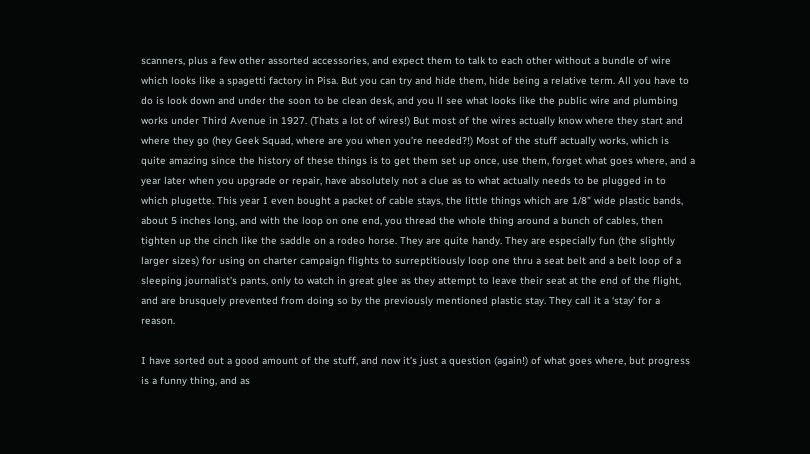scanners, plus a few other assorted accessories, and expect them to talk to each other without a bundle of wire which looks like a spagetti factory in Pisa. But you can try and hide them, hide being a relative term. All you have to do is look down and under the soon to be clean desk, and you ll see what looks like the public wire and plumbing works under Third Avenue in 1927. (Thats a lot of wires!) But most of the wires actually know where they start and where they go (hey Geek Squad, where are you when you’re needed?!) Most of the stuff actually works, which is quite amazing since the history of these things is to get them set up once, use them, forget what goes where, and a year later when you upgrade or repair, have absolutely not a clue as to what actually needs to be plugged in to which plugette. This year I even bought a packet of cable stays, the little things which are 1/8” wide plastic bands, about 5 inches long, and with the loop on one end, you thread the whole thing around a bunch of cables, then tighten up the cinch like the saddle on a rodeo horse. They are quite handy. They are especially fun (the slightly larger sizes) for using on charter campaign flights to surreptitiously loop one thru a seat belt and a belt loop of a sleeping journalist’s pants, only to watch in great glee as they attempt to leave their seat at the end of the flight, and are brusquely prevented from doing so by the previously mentioned plastic stay. They call it a ‘stay’ for a reason.

I have sorted out a good amount of the stuff, and now it’s just a question (again!) of what goes where, but progress is a funny thing, and as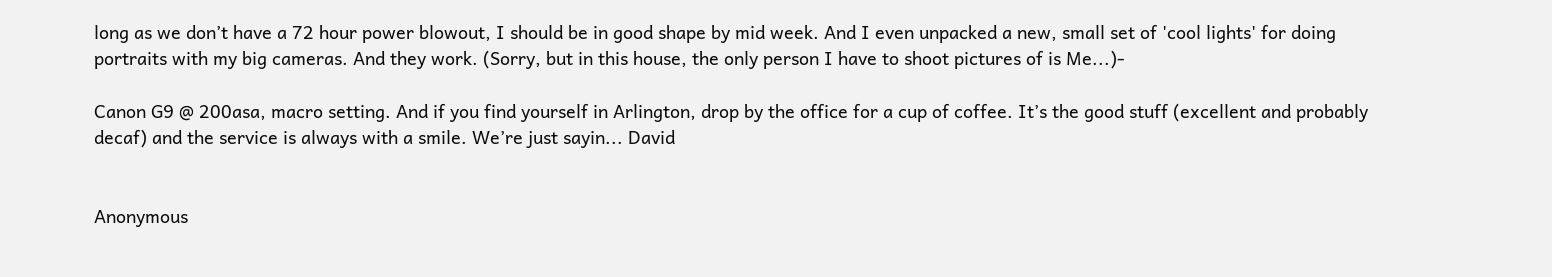long as we don’t have a 72 hour power blowout, I should be in good shape by mid week. And I even unpacked a new, small set of 'cool lights' for doing portraits with my big cameras. And they work. (Sorry, but in this house, the only person I have to shoot pictures of is Me...)-

Canon G9 @ 200asa, macro setting. And if you find yourself in Arlington, drop by the office for a cup of coffee. It’s the good stuff (excellent and probably decaf) and the service is always with a smile. We’re just sayin... David


Anonymous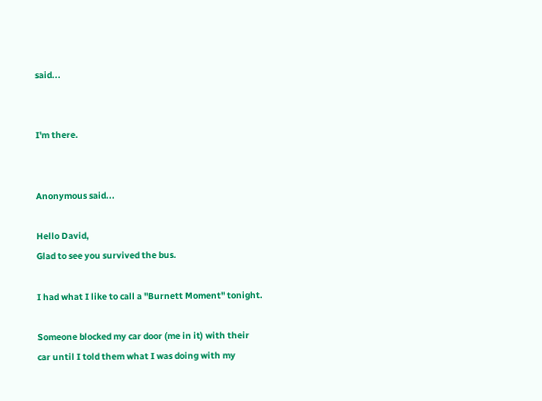said...


I'm there.


Anonymous said...

Hello David,
Glad to see you survived the bus.

I had what I like to call a "Burnett Moment" tonight.

Someone blocked my car door (me in it) with their car until I told them what I was doing with my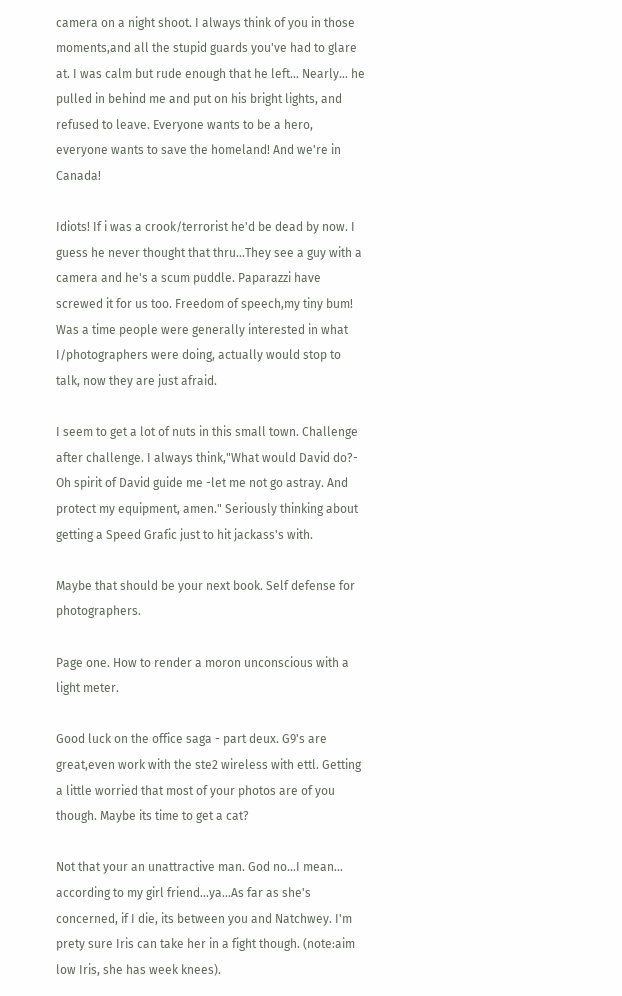camera on a night shoot. I always think of you in those moments,and all the stupid guards you've had to glare at. I was calm but rude enough that he left... Nearly... he pulled in behind me and put on his bright lights, and refused to leave. Everyone wants to be a hero, everyone wants to save the homeland! And we're in Canada!

Idiots! If i was a crook/terrorist he'd be dead by now. I guess he never thought that thru...They see a guy with a camera and he's a scum puddle. Paparazzi have screwed it for us too. Freedom of speech,my tiny bum! Was a time people were generally interested in what I/photographers were doing, actually would stop to talk, now they are just afraid.

I seem to get a lot of nuts in this small town. Challenge after challenge. I always think,"What would David do?- Oh spirit of David guide me -let me not go astray. And protect my equipment, amen." Seriously thinking about getting a Speed Grafic just to hit jackass's with.

Maybe that should be your next book. Self defense for photographers.

Page one. How to render a moron unconscious with a light meter.

Good luck on the office saga - part deux. G9's are great,even work with the ste2 wireless with ettl. Getting a little worried that most of your photos are of you though. Maybe its time to get a cat?

Not that your an unattractive man. God no...I mean... according to my girl friend...ya...As far as she's concerned, if I die, its between you and Natchwey. I'm prety sure Iris can take her in a fight though. (note:aim low Iris, she has week knees).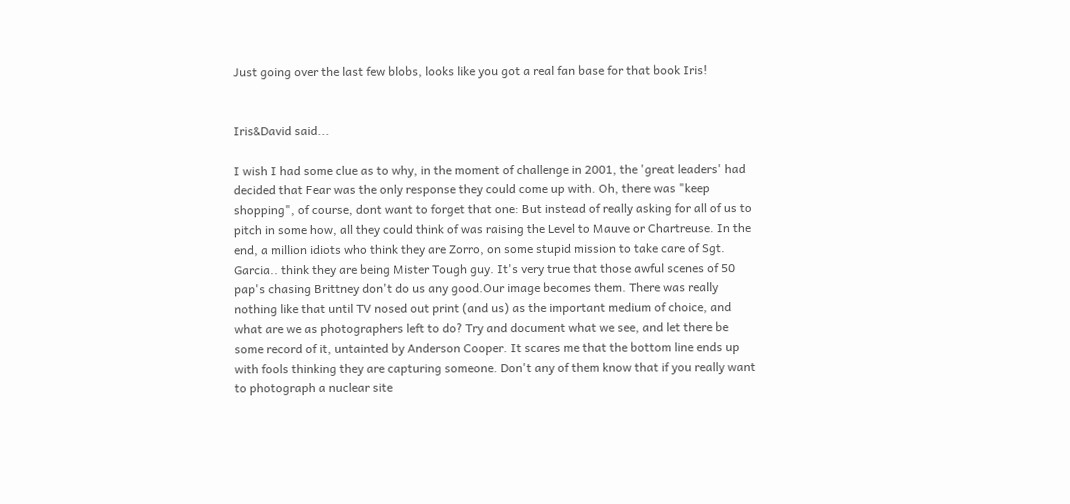Just going over the last few blobs, looks like you got a real fan base for that book Iris!


Iris&David said...

I wish I had some clue as to why, in the moment of challenge in 2001, the 'great leaders' had decided that Fear was the only response they could come up with. Oh, there was "keep shopping", of course, dont want to forget that one: But instead of really asking for all of us to pitch in some how, all they could think of was raising the Level to Mauve or Chartreuse. In the end, a million idiots who think they are Zorro, on some stupid mission to take care of Sgt. Garcia.. think they are being Mister Tough guy. It's very true that those awful scenes of 50 pap's chasing Brittney don't do us any good.Our image becomes them. There was really nothing like that until TV nosed out print (and us) as the important medium of choice, and what are we as photographers left to do? Try and document what we see, and let there be some record of it, untainted by Anderson Cooper. It scares me that the bottom line ends up with fools thinking they are capturing someone. Don't any of them know that if you really want to photograph a nuclear site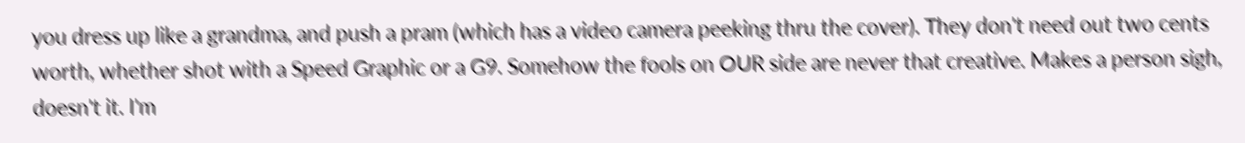you dress up like a grandma, and push a pram (which has a video camera peeking thru the cover). They don't need out two cents worth, whether shot with a Speed Graphic or a G9. Somehow the fools on OUR side are never that creative. Makes a person sigh, doesn't it. I'm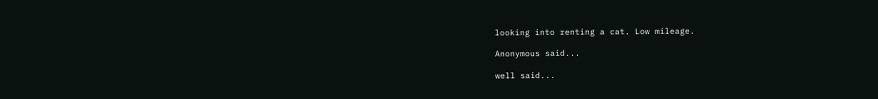looking into renting a cat. Low mileage.

Anonymous said...

well said...